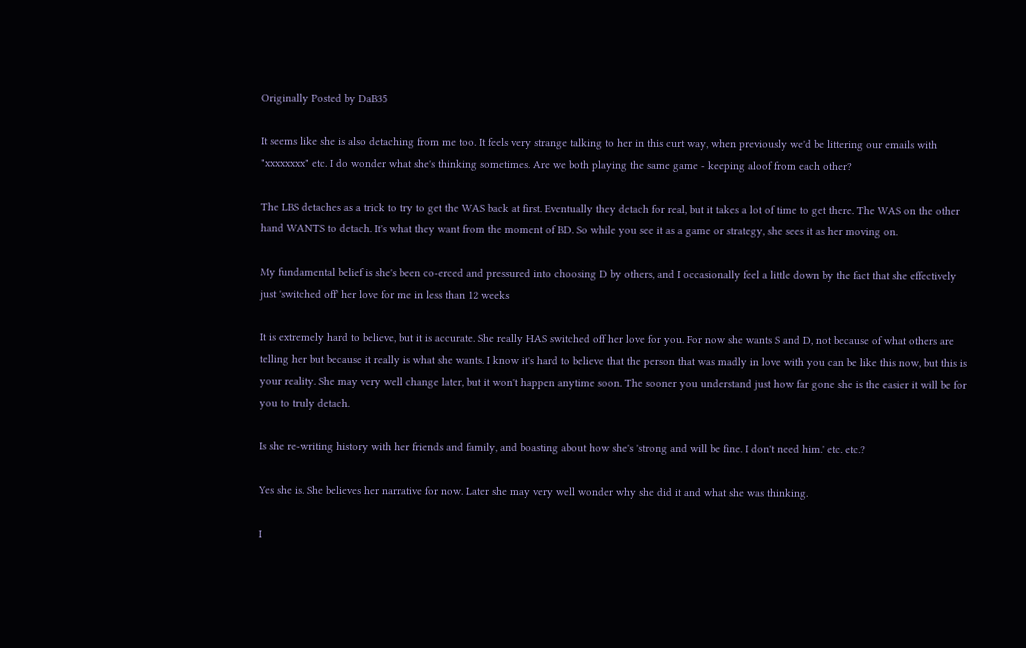Originally Posted by DaB35

It seems like she is also detaching from me too. It feels very strange talking to her in this curt way, when previously we'd be littering our emails with "xxxxxxxx" etc. I do wonder what she's thinking sometimes. Are we both playing the same game - keeping aloof from each other?

The LBS detaches as a trick to try to get the WAS back at first. Eventually they detach for real, but it takes a lot of time to get there. The WAS on the other hand WANTS to detach. It's what they want from the moment of BD. So while you see it as a game or strategy, she sees it as her moving on.

My fundamental belief is she's been co-erced and pressured into choosing D by others, and I occasionally feel a little down by the fact that she effectively just 'switched off' her love for me in less than 12 weeks

It is extremely hard to believe, but it is accurate. She really HAS switched off her love for you. For now she wants S and D, not because of what others are telling her but because it really is what she wants. I know it's hard to believe that the person that was madly in love with you can be like this now, but this is your reality. She may very well change later, but it won't happen anytime soon. The sooner you understand just how far gone she is the easier it will be for you to truly detach.

Is she re-writing history with her friends and family, and boasting about how she's 'strong and will be fine. I don't need him.' etc. etc.?

Yes she is. She believes her narrative for now. Later she may very well wonder why she did it and what she was thinking.

I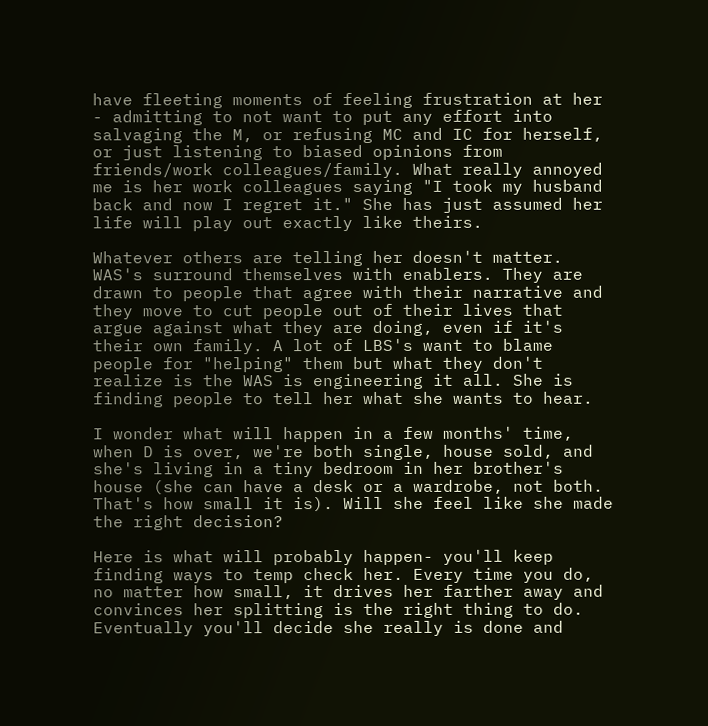have fleeting moments of feeling frustration at her - admitting to not want to put any effort into salvaging the M, or refusing MC and IC for herself, or just listening to biased opinions from friends/work colleagues/family. What really annoyed me is her work colleagues saying "I took my husband back and now I regret it." She has just assumed her life will play out exactly like theirs.

Whatever others are telling her doesn't matter. WAS's surround themselves with enablers. They are drawn to people that agree with their narrative and they move to cut people out of their lives that argue against what they are doing, even if it's their own family. A lot of LBS's want to blame people for "helping" them but what they don't realize is the WAS is engineering it all. She is finding people to tell her what she wants to hear.

I wonder what will happen in a few months' time, when D is over, we're both single, house sold, and she's living in a tiny bedroom in her brother's house (she can have a desk or a wardrobe, not both. That's how small it is). Will she feel like she made the right decision?

Here is what will probably happen- you'll keep finding ways to temp check her. Every time you do, no matter how small, it drives her farther away and convinces her splitting is the right thing to do. Eventually you'll decide she really is done and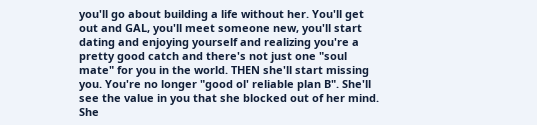you'll go about building a life without her. You'll get out and GAL, you'll meet someone new, you'll start dating and enjoying yourself and realizing you're a pretty good catch and there's not just one "soul mate" for you in the world. THEN she'll start missing you. You're no longer "good ol' reliable plan B". She'll see the value in you that she blocked out of her mind. She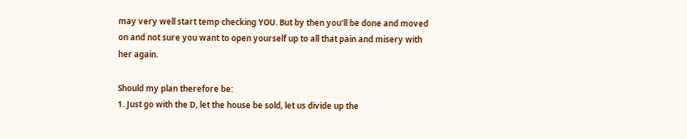may very well start temp checking YOU. But by then you'll be done and moved on and not sure you want to open yourself up to all that pain and misery with her again.

Should my plan therefore be:
1. Just go with the D, let the house be sold, let us divide up the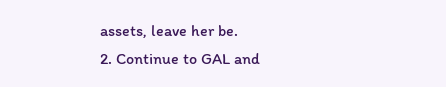assets, leave her be.
2. Continue to GAL and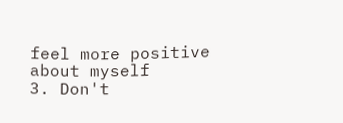feel more positive about myself
3. Don't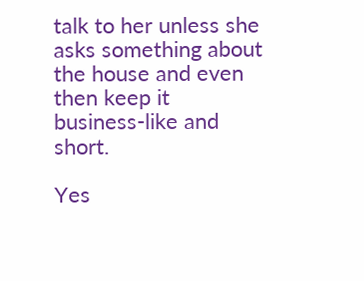talk to her unless she asks something about the house and even then keep it business-like and short.

Yes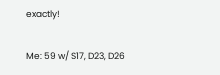exactly!

Me: 59 w/ S17, D23, D26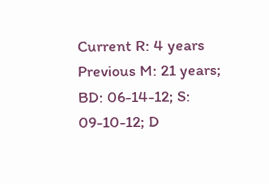Current R: 4 years
Previous M: 21 years; BD: 06-14-12; S: 09-10-12; D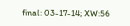final: 03-17-14; XW:56